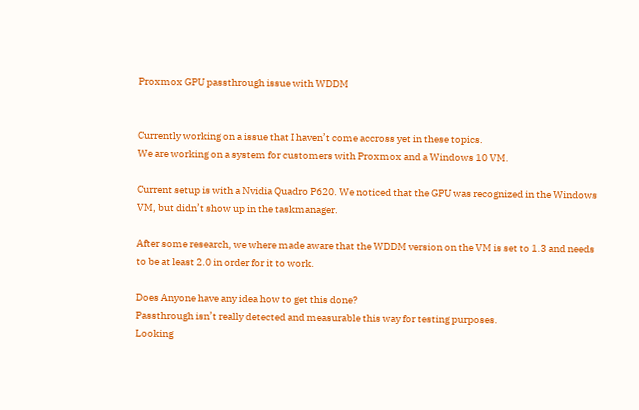Proxmox GPU passthrough issue with WDDM


Currently working on a issue that I haven’t come accross yet in these topics.
We are working on a system for customers with Proxmox and a Windows 10 VM.

Current setup is with a Nvidia Quadro P620. We noticed that the GPU was recognized in the Windows VM, but didn’t show up in the taskmanager.

After some research, we where made aware that the WDDM version on the VM is set to 1.3 and needs to be at least 2.0 in order for it to work.

Does Anyone have any idea how to get this done?
Passthrough isn’t really detected and measurable this way for testing purposes.
Looking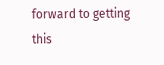forward to getting this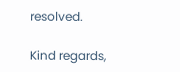resolved.

Kind regards,